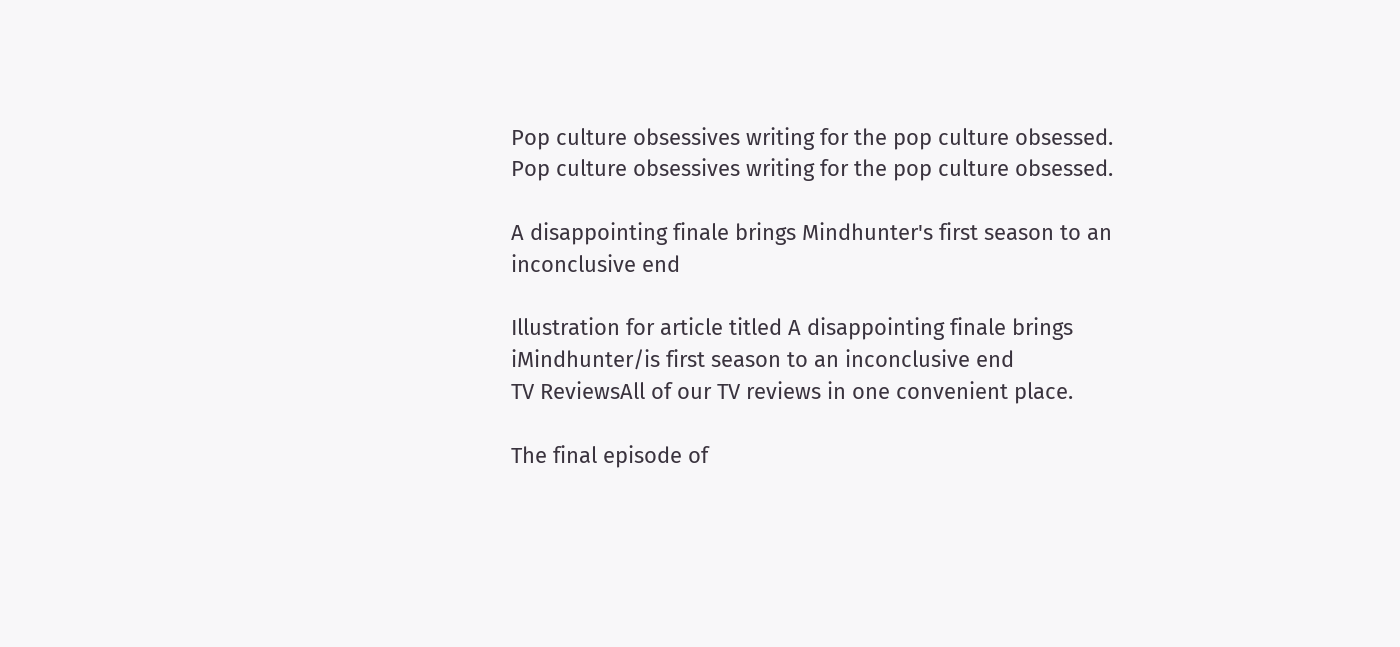Pop culture obsessives writing for the pop culture obsessed.
Pop culture obsessives writing for the pop culture obsessed.

A disappointing finale brings Mindhunter's first season to an inconclusive end

Illustration for article titled A disappointing finale brings iMindhunter/is first season to an inconclusive end
TV ReviewsAll of our TV reviews in one convenient place.

The final episode of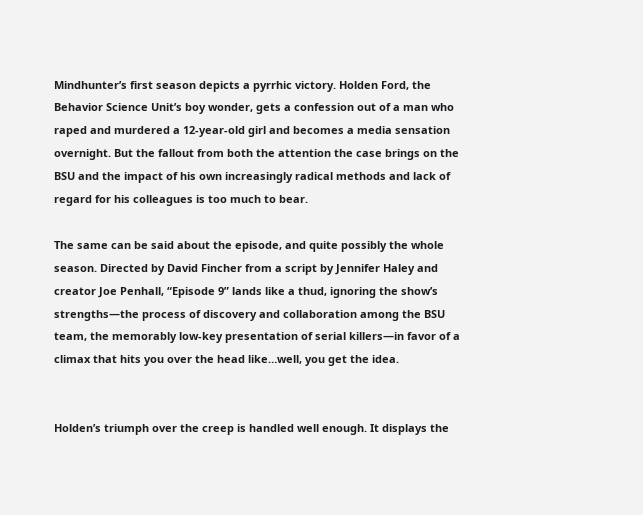Mindhunter’s first season depicts a pyrrhic victory. Holden Ford, the Behavior Science Unit’s boy wonder, gets a confession out of a man who raped and murdered a 12-year-old girl and becomes a media sensation overnight. But the fallout from both the attention the case brings on the BSU and the impact of his own increasingly radical methods and lack of regard for his colleagues is too much to bear.

The same can be said about the episode, and quite possibly the whole season. Directed by David Fincher from a script by Jennifer Haley and creator Joe Penhall, “Episode 9” lands like a thud, ignoring the show’s strengths—the process of discovery and collaboration among the BSU team, the memorably low-key presentation of serial killers—in favor of a climax that hits you over the head like…well, you get the idea.


Holden’s triumph over the creep is handled well enough. It displays the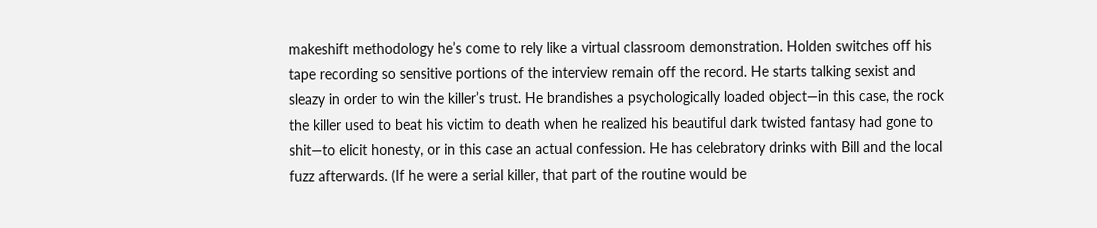makeshift methodology he’s come to rely like a virtual classroom demonstration. Holden switches off his tape recording so sensitive portions of the interview remain off the record. He starts talking sexist and sleazy in order to win the killer’s trust. He brandishes a psychologically loaded object—in this case, the rock the killer used to beat his victim to death when he realized his beautiful dark twisted fantasy had gone to shit—to elicit honesty, or in this case an actual confession. He has celebratory drinks with Bill and the local fuzz afterwards. (If he were a serial killer, that part of the routine would be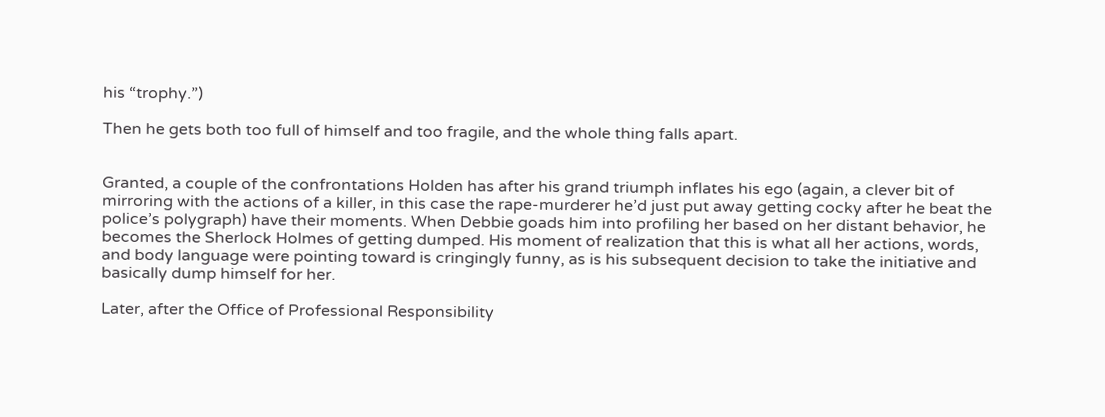his “trophy.”)

Then he gets both too full of himself and too fragile, and the whole thing falls apart.


Granted, a couple of the confrontations Holden has after his grand triumph inflates his ego (again, a clever bit of mirroring with the actions of a killer, in this case the rape-murderer he’d just put away getting cocky after he beat the police’s polygraph) have their moments. When Debbie goads him into profiling her based on her distant behavior, he becomes the Sherlock Holmes of getting dumped. His moment of realization that this is what all her actions, words, and body language were pointing toward is cringingly funny, as is his subsequent decision to take the initiative and basically dump himself for her.

Later, after the Office of Professional Responsibility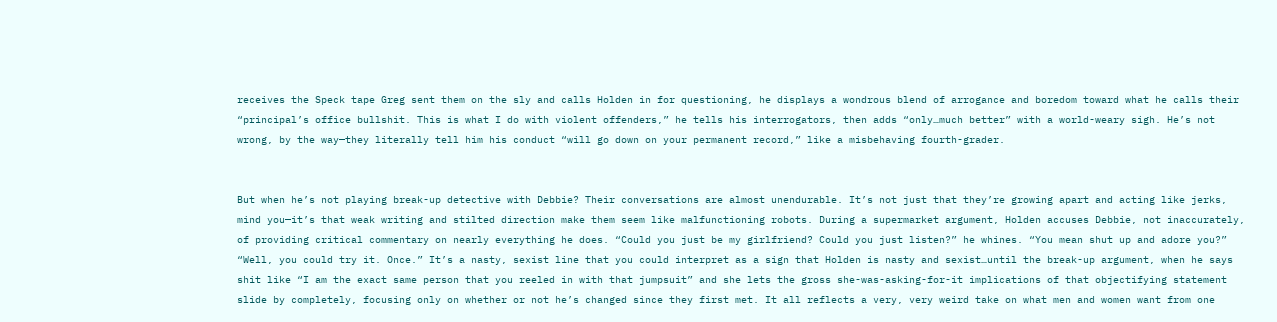receives the Speck tape Greg sent them on the sly and calls Holden in for questioning, he displays a wondrous blend of arrogance and boredom toward what he calls their “principal’s office bullshit. This is what I do with violent offenders,” he tells his interrogators, then adds “only…much better” with a world-weary sigh. He’s not wrong, by the way—they literally tell him his conduct “will go down on your permanent record,” like a misbehaving fourth-grader.


But when he’s not playing break-up detective with Debbie? Their conversations are almost unendurable. It’s not just that they’re growing apart and acting like jerks, mind you—it’s that weak writing and stilted direction make them seem like malfunctioning robots. During a supermarket argument, Holden accuses Debbie, not inaccurately, of providing critical commentary on nearly everything he does. “Could you just be my girlfriend? Could you just listen?” he whines. “You mean shut up and adore you?” “Well, you could try it. Once.” It’s a nasty, sexist line that you could interpret as a sign that Holden is nasty and sexist…until the break-up argument, when he says shit like “I am the exact same person that you reeled in with that jumpsuit” and she lets the gross she-was-asking-for-it implications of that objectifying statement slide by completely, focusing only on whether or not he’s changed since they first met. It all reflects a very, very weird take on what men and women want from one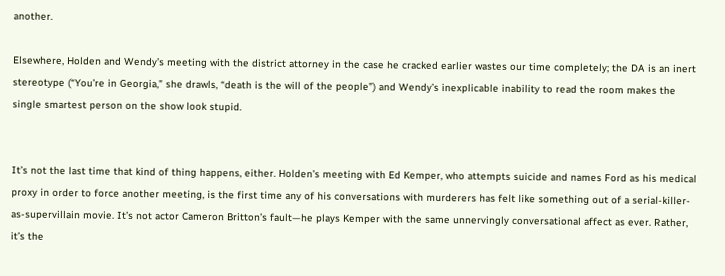another.

Elsewhere, Holden and Wendy’s meeting with the district attorney in the case he cracked earlier wastes our time completely; the DA is an inert stereotype (“You’re in Georgia,” she drawls, “death is the will of the people”) and Wendy’s inexplicable inability to read the room makes the single smartest person on the show look stupid.


It’s not the last time that kind of thing happens, either. Holden’s meeting with Ed Kemper, who attempts suicide and names Ford as his medical proxy in order to force another meeting, is the first time any of his conversations with murderers has felt like something out of a serial-killer-as-supervillain movie. It’s not actor Cameron Britton’s fault—he plays Kemper with the same unnervingly conversational affect as ever. Rather, it’s the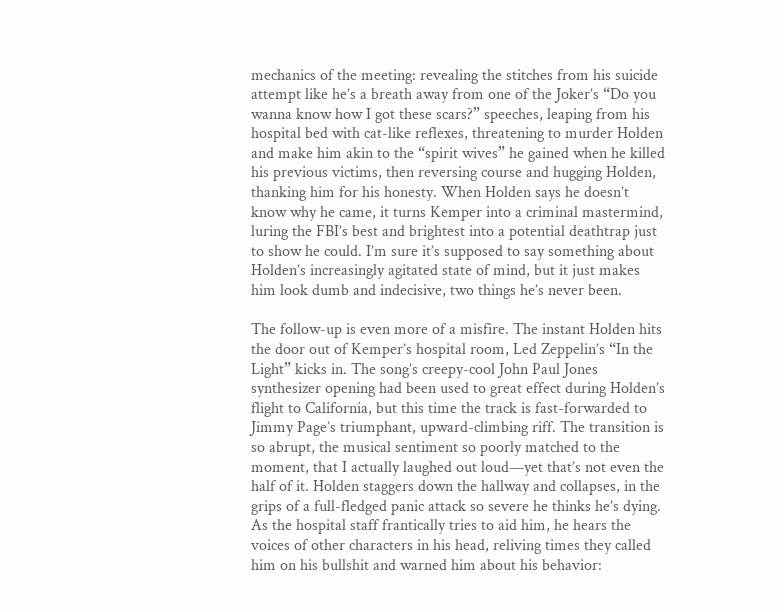mechanics of the meeting: revealing the stitches from his suicide attempt like he’s a breath away from one of the Joker’s “Do you wanna know how I got these scars?” speeches, leaping from his hospital bed with cat-like reflexes, threatening to murder Holden and make him akin to the “spirit wives” he gained when he killed his previous victims, then reversing course and hugging Holden, thanking him for his honesty. When Holden says he doesn’t know why he came, it turns Kemper into a criminal mastermind, luring the FBI’s best and brightest into a potential deathtrap just to show he could. I’m sure it’s supposed to say something about Holden’s increasingly agitated state of mind, but it just makes him look dumb and indecisive, two things he’s never been.

The follow-up is even more of a misfire. The instant Holden hits the door out of Kemper’s hospital room, Led Zeppelin’s “In the Light” kicks in. The song’s creepy-cool John Paul Jones synthesizer opening had been used to great effect during Holden’s flight to California, but this time the track is fast-forwarded to Jimmy Page’s triumphant, upward-climbing riff. The transition is so abrupt, the musical sentiment so poorly matched to the moment, that I actually laughed out loud—yet that’s not even the half of it. Holden staggers down the hallway and collapses, in the grips of a full-fledged panic attack so severe he thinks he’s dying. As the hospital staff frantically tries to aid him, he hears the voices of other characters in his head, reliving times they called him on his bullshit and warned him about his behavior: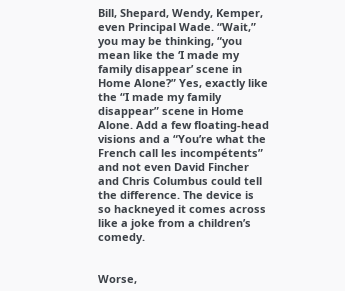Bill, Shepard, Wendy, Kemper, even Principal Wade. “Wait,” you may be thinking, “you mean like the ‘I made my family disappear’ scene in Home Alone?” Yes, exactly like the “I made my family disappear” scene in Home Alone. Add a few floating-head visions and a “You’re what the French call les incompétents” and not even David Fincher and Chris Columbus could tell the difference. The device is so hackneyed it comes across like a joke from a children’s comedy.


Worse,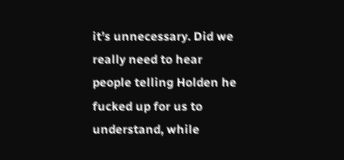it’s unnecessary. Did we really need to hear people telling Holden he fucked up for us to understand, while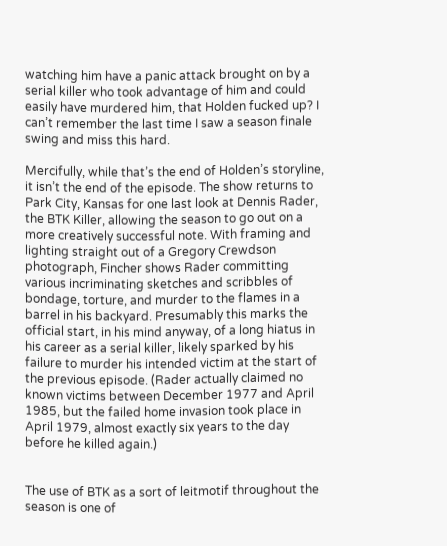watching him have a panic attack brought on by a serial killer who took advantage of him and could easily have murdered him, that Holden fucked up? I can’t remember the last time I saw a season finale swing and miss this hard.

Mercifully, while that’s the end of Holden’s storyline, it isn’t the end of the episode. The show returns to Park City, Kansas for one last look at Dennis Rader, the BTK Killer, allowing the season to go out on a more creatively successful note. With framing and lighting straight out of a Gregory Crewdson photograph, Fincher shows Rader committing various incriminating sketches and scribbles of bondage, torture, and murder to the flames in a barrel in his backyard. Presumably this marks the official start, in his mind anyway, of a long hiatus in his career as a serial killer, likely sparked by his failure to murder his intended victim at the start of the previous episode. (Rader actually claimed no known victims between December 1977 and April 1985, but the failed home invasion took place in April 1979, almost exactly six years to the day before he killed again.)


The use of BTK as a sort of leitmotif throughout the season is one of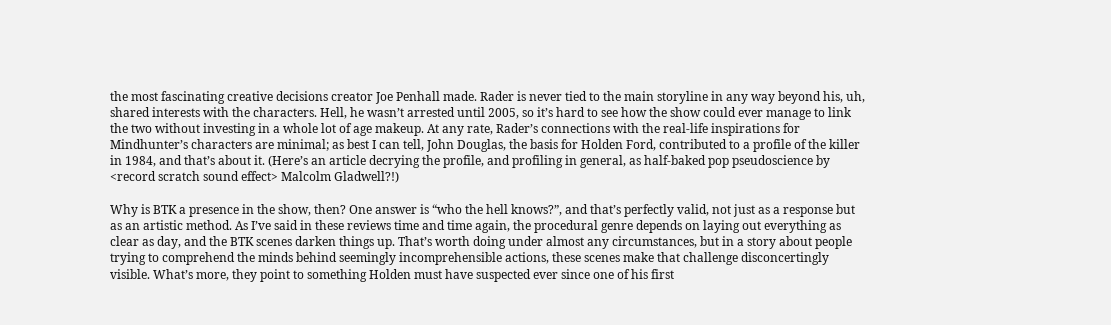the most fascinating creative decisions creator Joe Penhall made. Rader is never tied to the main storyline in any way beyond his, uh, shared interests with the characters. Hell, he wasn’t arrested until 2005, so it’s hard to see how the show could ever manage to link the two without investing in a whole lot of age makeup. At any rate, Rader’s connections with the real-life inspirations for Mindhunter’s characters are minimal; as best I can tell, John Douglas, the basis for Holden Ford, contributed to a profile of the killer in 1984, and that’s about it. (Here’s an article decrying the profile, and profiling in general, as half-baked pop pseudoscience by <record scratch sound effect> Malcolm Gladwell?!)

Why is BTK a presence in the show, then? One answer is “who the hell knows?”, and that’s perfectly valid, not just as a response but as an artistic method. As I’ve said in these reviews time and time again, the procedural genre depends on laying out everything as clear as day, and the BTK scenes darken things up. That’s worth doing under almost any circumstances, but in a story about people trying to comprehend the minds behind seemingly incomprehensible actions, these scenes make that challenge disconcertingly visible. What’s more, they point to something Holden must have suspected ever since one of his first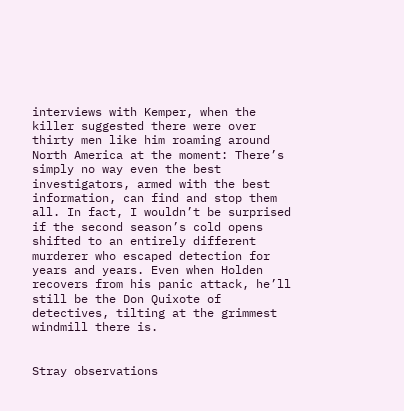interviews with Kemper, when the killer suggested there were over thirty men like him roaming around North America at the moment: There’s simply no way even the best investigators, armed with the best information, can find and stop them all. In fact, I wouldn’t be surprised if the second season’s cold opens shifted to an entirely different murderer who escaped detection for years and years. Even when Holden recovers from his panic attack, he’ll still be the Don Quixote of detectives, tilting at the grimmest windmill there is.


Stray observations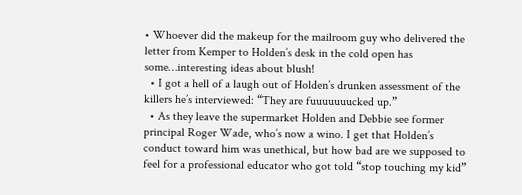• Whoever did the makeup for the mailroom guy who delivered the letter from Kemper to Holden’s desk in the cold open has some…interesting ideas about blush!
  • I got a hell of a laugh out of Holden’s drunken assessment of the killers he’s interviewed: “They are fuuuuuuucked up.”
  • As they leave the supermarket Holden and Debbie see former principal Roger Wade, who’s now a wino. I get that Holden’s conduct toward him was unethical, but how bad are we supposed to feel for a professional educator who got told “stop touching my kid”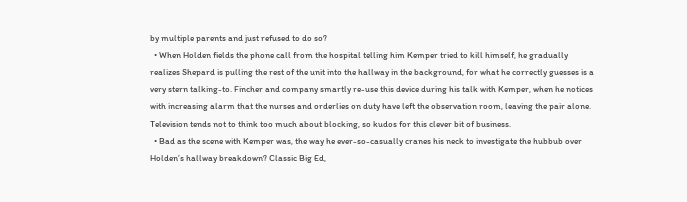by multiple parents and just refused to do so?
  • When Holden fields the phone call from the hospital telling him Kemper tried to kill himself, he gradually realizes Shepard is pulling the rest of the unit into the hallway in the background, for what he correctly guesses is a very stern talking-to. Fincher and company smartly re-use this device during his talk with Kemper, when he notices with increasing alarm that the nurses and orderlies on duty have left the observation room, leaving the pair alone. Television tends not to think too much about blocking, so kudos for this clever bit of business.
  • Bad as the scene with Kemper was, the way he ever-so-casually cranes his neck to investigate the hubbub over Holden’s hallway breakdown? Classic Big Ed,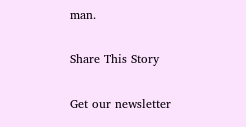man.

Share This Story

Get our newsletter